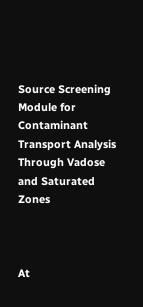Source Screening Module for Contaminant Transport Analysis Through Vadose and Saturated Zones



At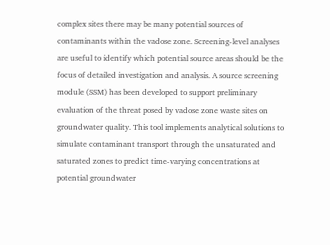complex sites there may be many potential sources of contaminants within the vadose zone. Screening-level analyses are useful to identify which potential source areas should be the focus of detailed investigation and analysis. A source screening module (SSM) has been developed to support preliminary evaluation of the threat posed by vadose zone waste sites on groundwater quality. This tool implements analytical solutions to simulate contaminant transport through the unsaturated and saturated zones to predict time-varying concentrations at potential groundwater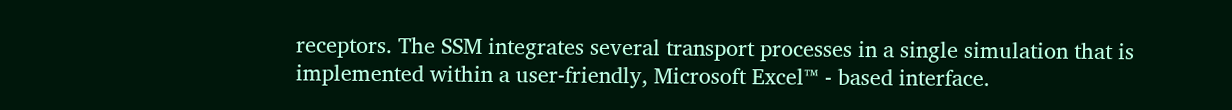receptors. The SSM integrates several transport processes in a single simulation that is implemented within a user-friendly, Microsoft Excel™ - based interface.